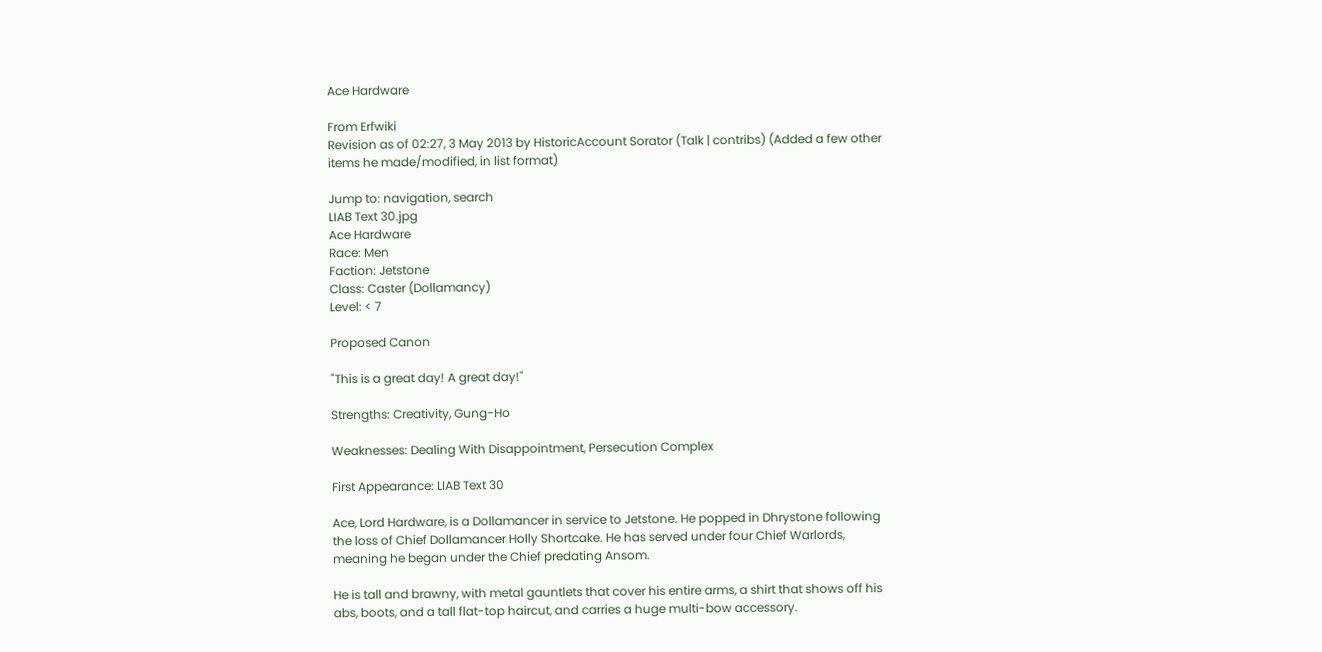Ace Hardware

From Erfwiki
Revision as of 02:27, 3 May 2013 by HistoricAccount Sorator (Talk | contribs) (Added a few other items he made/modified, in list format)

Jump to: navigation, search
LIAB Text 30.jpg
Ace Hardware
Race: Men
Faction: Jetstone
Class: Caster (Dollamancy)
Level: < 7

Proposed Canon

"This is a great day! A great day!"

Strengths: Creativity, Gung-Ho

Weaknesses: Dealing With Disappointment, Persecution Complex

First Appearance: LIAB Text 30

Ace, Lord Hardware, is a Dollamancer in service to Jetstone. He popped in Dhrystone following the loss of Chief Dollamancer Holly Shortcake. He has served under four Chief Warlords, meaning he began under the Chief predating Ansom.

He is tall and brawny, with metal gauntlets that cover his entire arms, a shirt that shows off his abs, boots, and a tall flat-top haircut, and carries a huge multi-bow accessory.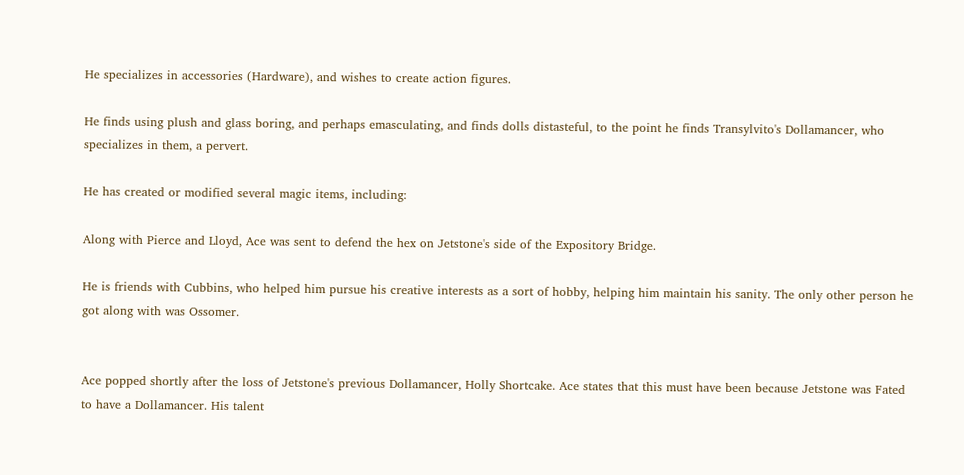He specializes in accessories (Hardware), and wishes to create action figures.

He finds using plush and glass boring, and perhaps emasculating, and finds dolls distasteful, to the point he finds Transylvito's Dollamancer, who specializes in them, a pervert.

He has created or modified several magic items, including:

Along with Pierce and Lloyd, Ace was sent to defend the hex on Jetstone's side of the Expository Bridge.

He is friends with Cubbins, who helped him pursue his creative interests as a sort of hobby, helping him maintain his sanity. The only other person he got along with was Ossomer.


Ace popped shortly after the loss of Jetstone's previous Dollamancer, Holly Shortcake. Ace states that this must have been because Jetstone was Fated to have a Dollamancer. His talent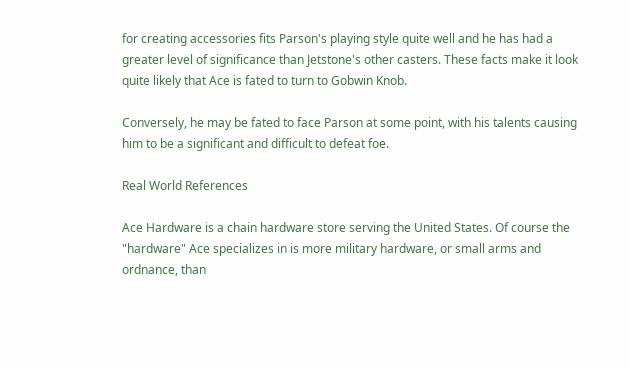for creating accessories fits Parson's playing style quite well and he has had a greater level of significance than Jetstone's other casters. These facts make it look quite likely that Ace is fated to turn to Gobwin Knob.

Conversely, he may be fated to face Parson at some point, with his talents causing him to be a significant and difficult to defeat foe.

Real World References

Ace Hardware is a chain hardware store serving the United States. Of course the "hardware" Ace specializes in is more military hardware, or small arms and ordnance, than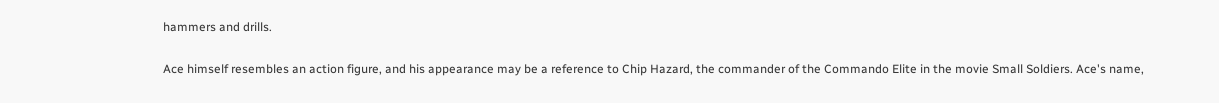hammers and drills.

Ace himself resembles an action figure, and his appearance may be a reference to Chip Hazard, the commander of the Commando Elite in the movie Small Soldiers. Ace's name,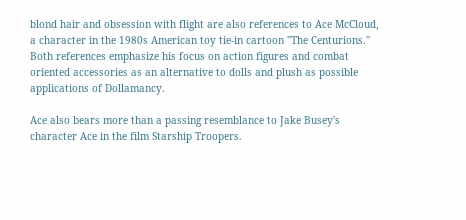blond hair and obsession with flight are also references to Ace McCloud, a character in the 1980s American toy tie-in cartoon "The Centurions." Both references emphasize his focus on action figures and combat oriented accessories as an alternative to dolls and plush as possible applications of Dollamancy.

Ace also bears more than a passing resemblance to Jake Busey's character Ace in the film Starship Troopers.